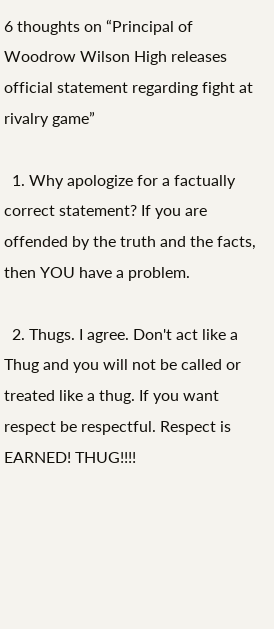6 thoughts on “Principal of Woodrow Wilson High releases official statement regarding fight at rivalry game”

  1. Why apologize for a factually correct statement? If you are offended by the truth and the facts, then YOU have a problem.

  2. Thugs. I agree. Don't act like a Thug and you will not be called or treated like a thug. If you want respect be respectful. Respect is EARNED! THUG!!!!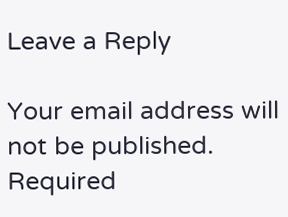Leave a Reply

Your email address will not be published. Required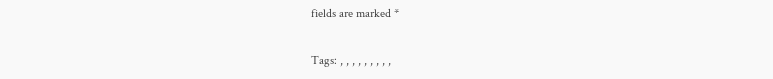fields are marked *

Tags: , , , , , , , , ,